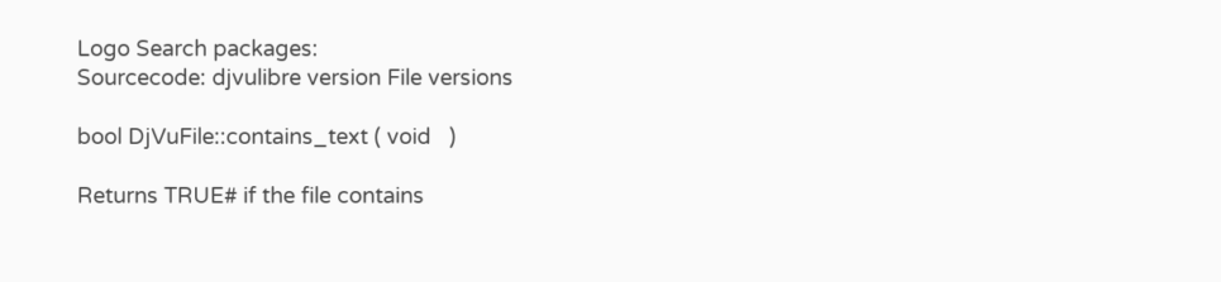Logo Search packages:
Sourcecode: djvulibre version File versions

bool DjVuFile::contains_text ( void   )

Returns TRUE# if the file contains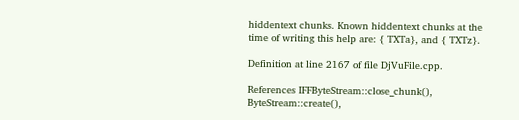hiddentext chunks. Known hiddentext chunks at the time of writing this help are: { TXTa}, and { TXTz}.

Definition at line 2167 of file DjVuFile.cpp.

References IFFByteStream::close_chunk(), ByteStream::create(),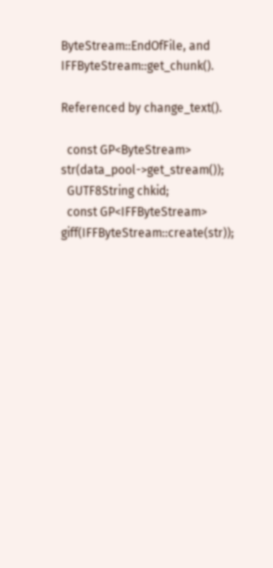ByteStream::EndOfFile, and IFFByteStream::get_chunk().

Referenced by change_text().

  const GP<ByteStream> str(data_pool->get_stream());
  GUTF8String chkid;
  const GP<IFFByteStream> giff(IFFByteStream::create(str));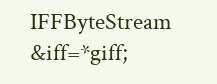IFFByteStream &iff=*giff;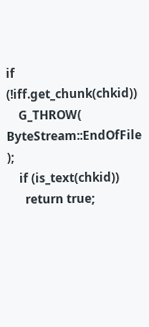if (!iff.get_chunk(chkid))
    G_THROW( ByteStream::EndOfFile );
    if (is_text(chkid))
      return true;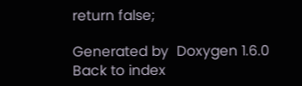return false;

Generated by  Doxygen 1.6.0   Back to index